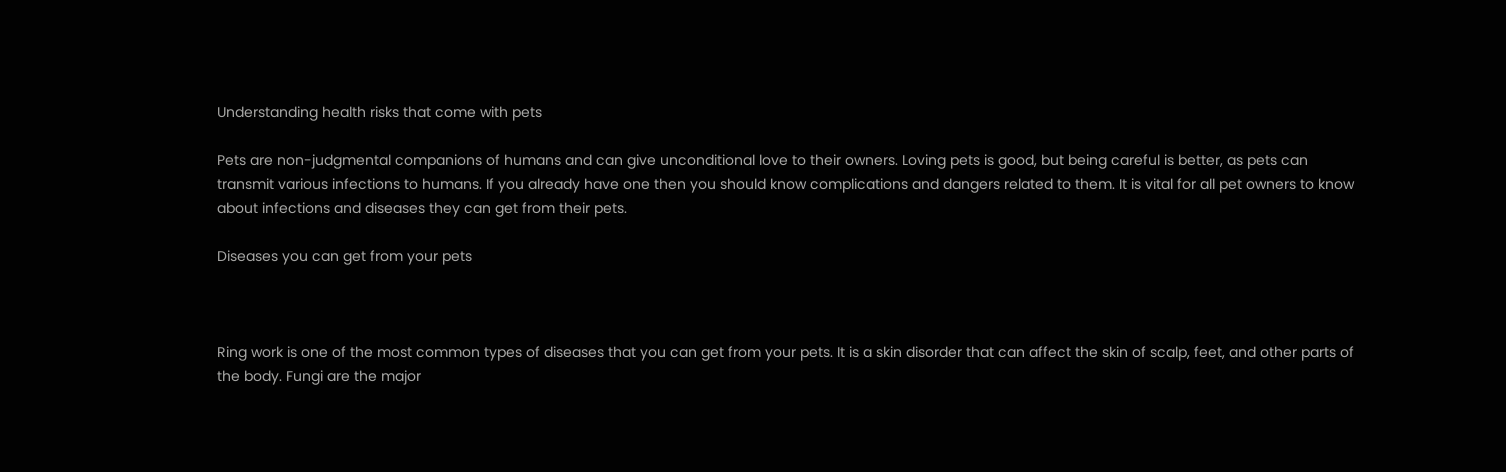Understanding health risks that come with pets

Pets are non-judgmental companions of humans and can give unconditional love to their owners. Loving pets is good, but being careful is better, as pets can transmit various infections to humans. If you already have one then you should know complications and dangers related to them. It is vital for all pet owners to know about infections and diseases they can get from their pets.

Diseases you can get from your pets



Ring work is one of the most common types of diseases that you can get from your pets. It is a skin disorder that can affect the skin of scalp, feet, and other parts of the body. Fungi are the major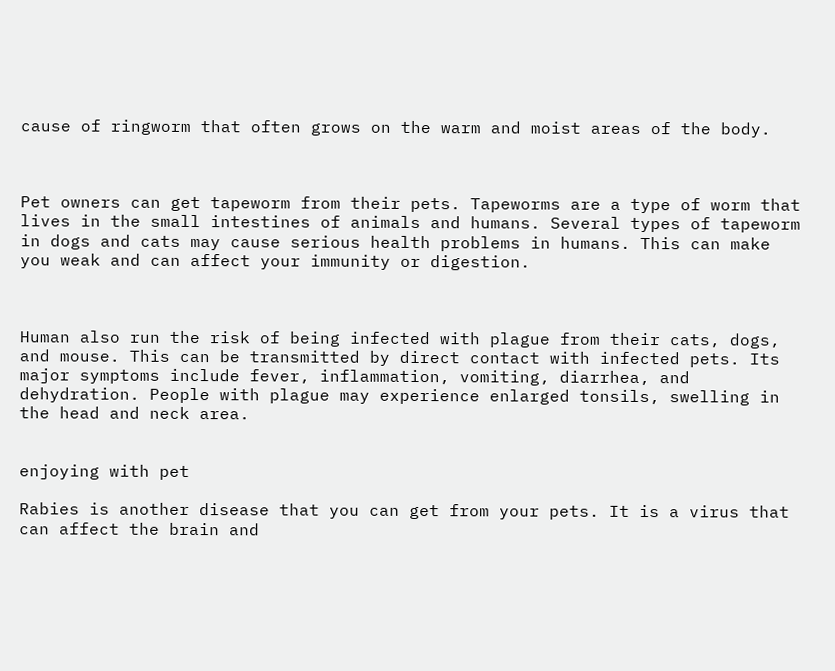cause of ringworm that often grows on the warm and moist areas of the body.



Pet owners can get tapeworm from their pets. Tapeworms are a type of worm that lives in the small intestines of animals and humans. Several types of tapeworm in dogs and cats may cause serious health problems in humans. This can make you weak and can affect your immunity or digestion.



Human also run the risk of being infected with plague from their cats, dogs, and mouse. This can be transmitted by direct contact with infected pets. Its major symptoms include fever, inflammation, vomiting, diarrhea, and dehydration. People with plague may experience enlarged tonsils, swelling in the head and neck area.


enjoying with pet

Rabies is another disease that you can get from your pets. It is a virus that can affect the brain and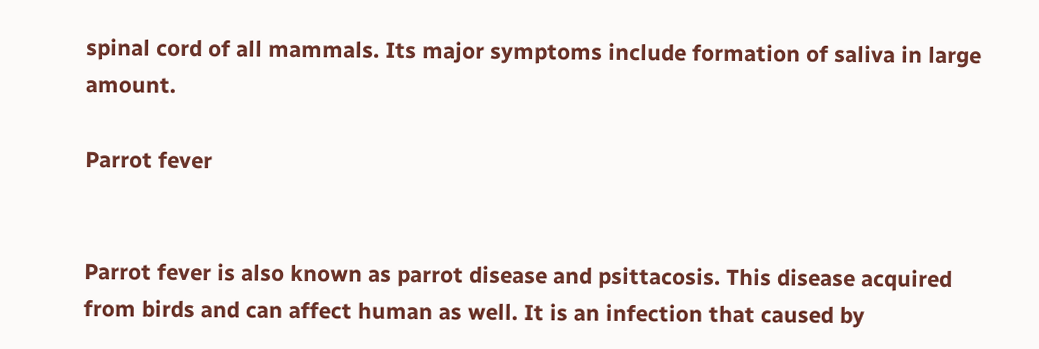spinal cord of all mammals. Its major symptoms include formation of saliva in large amount.

Parrot fever


Parrot fever is also known as parrot disease and psittacosis. This disease acquired from birds and can affect human as well. It is an infection that caused by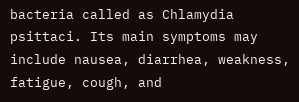bacteria called as Chlamydia psittaci. Its main symptoms may include nausea, diarrhea, weakness, fatigue, cough, and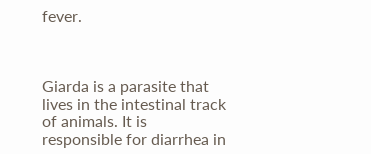fever.



Giarda is a parasite that lives in the intestinal track of animals. It is responsible for diarrhea in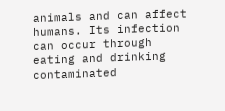animals and can affect humans. Its infection can occur through eating and drinking contaminated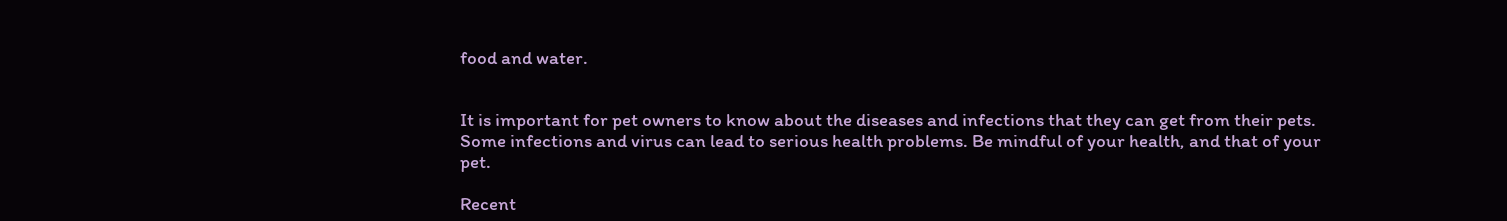food and water.


It is important for pet owners to know about the diseases and infections that they can get from their pets. Some infections and virus can lead to serious health problems. Be mindful of your health, and that of your pet.

Recent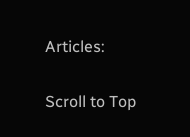Articles:

Scroll to Top